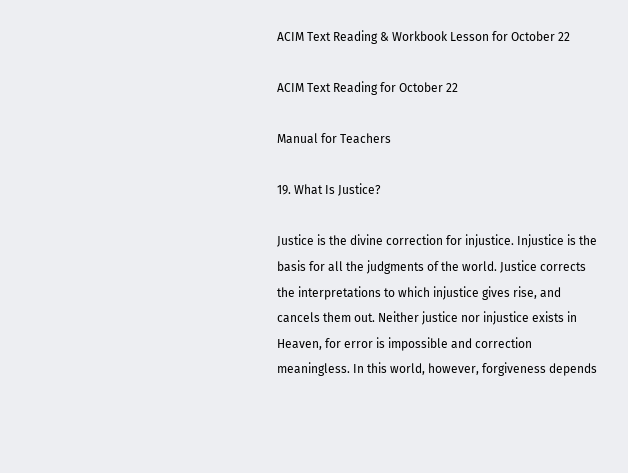ACIM Text Reading & Workbook Lesson for October 22

ACIM Text Reading for October 22

Manual for Teachers

19. What Is Justice?

Justice is the divine correction for injustice. Injustice is the basis for all the judgments of the world. Justice corrects the interpretations to which injustice gives rise, and cancels them out. Neither justice nor injustice exists in Heaven, for error is impossible and correction meaningless. In this world, however, forgiveness depends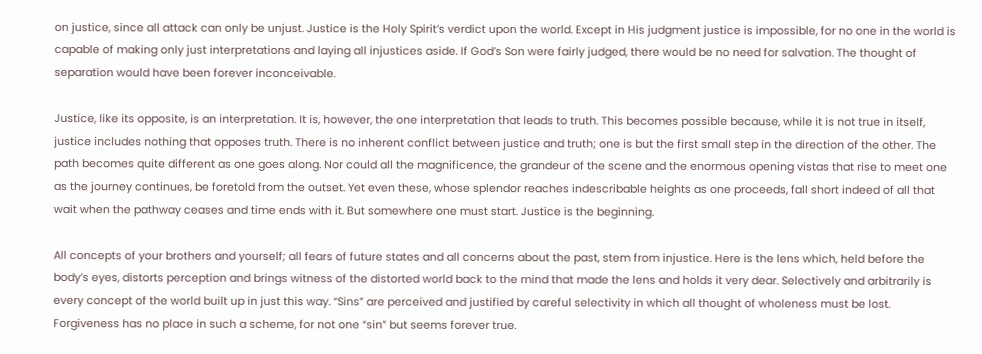on justice, since all attack can only be unjust. Justice is the Holy Spirit’s verdict upon the world. Except in His judgment justice is impossible, for no one in the world is capable of making only just interpretations and laying all injustices aside. If God’s Son were fairly judged, there would be no need for salvation. The thought of separation would have been forever inconceivable.

Justice, like its opposite, is an interpretation. It is, however, the one interpretation that leads to truth. This becomes possible because, while it is not true in itself, justice includes nothing that opposes truth. There is no inherent conflict between justice and truth; one is but the first small step in the direction of the other. The path becomes quite different as one goes along. Nor could all the magnificence, the grandeur of the scene and the enormous opening vistas that rise to meet one as the journey continues, be foretold from the outset. Yet even these, whose splendor reaches indescribable heights as one proceeds, fall short indeed of all that wait when the pathway ceases and time ends with it. But somewhere one must start. Justice is the beginning.

All concepts of your brothers and yourself; all fears of future states and all concerns about the past, stem from injustice. Here is the lens which, held before the body’s eyes, distorts perception and brings witness of the distorted world back to the mind that made the lens and holds it very dear. Selectively and arbitrarily is every concept of the world built up in just this way. “Sins” are perceived and justified by careful selectivity in which all thought of wholeness must be lost. Forgiveness has no place in such a scheme, for not one “sin” but seems forever true.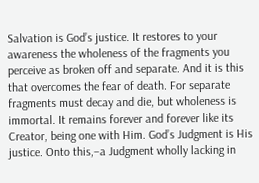Salvation is God’s justice. It restores to your awareness the wholeness of the fragments you perceive as broken off and separate. And it is this that overcomes the fear of death. For separate fragments must decay and die, but wholeness is immortal. It remains forever and forever like its Creator, being one with Him. God’s Judgment is His justice. Onto this,–a Judgment wholly lacking in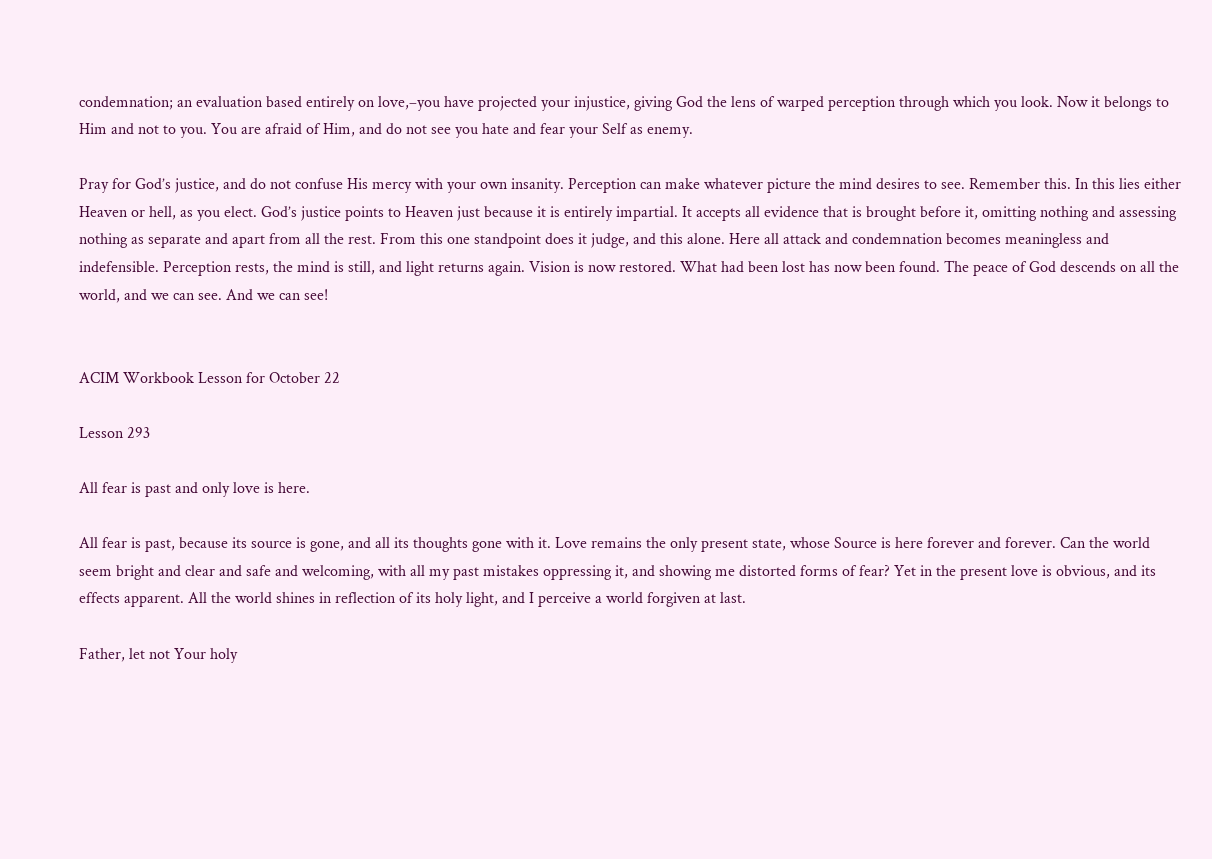condemnation; an evaluation based entirely on love,–you have projected your injustice, giving God the lens of warped perception through which you look. Now it belongs to Him and not to you. You are afraid of Him, and do not see you hate and fear your Self as enemy.

Pray for God’s justice, and do not confuse His mercy with your own insanity. Perception can make whatever picture the mind desires to see. Remember this. In this lies either Heaven or hell, as you elect. God’s justice points to Heaven just because it is entirely impartial. It accepts all evidence that is brought before it, omitting nothing and assessing nothing as separate and apart from all the rest. From this one standpoint does it judge, and this alone. Here all attack and condemnation becomes meaningless and indefensible. Perception rests, the mind is still, and light returns again. Vision is now restored. What had been lost has now been found. The peace of God descends on all the world, and we can see. And we can see!


ACIM Workbook Lesson for October 22

Lesson 293

All fear is past and only love is here.

All fear is past, because its source is gone, and all its thoughts gone with it. Love remains the only present state, whose Source is here forever and forever. Can the world seem bright and clear and safe and welcoming, with all my past mistakes oppressing it, and showing me distorted forms of fear? Yet in the present love is obvious, and its effects apparent. All the world shines in reflection of its holy light, and I perceive a world forgiven at last.

Father, let not Your holy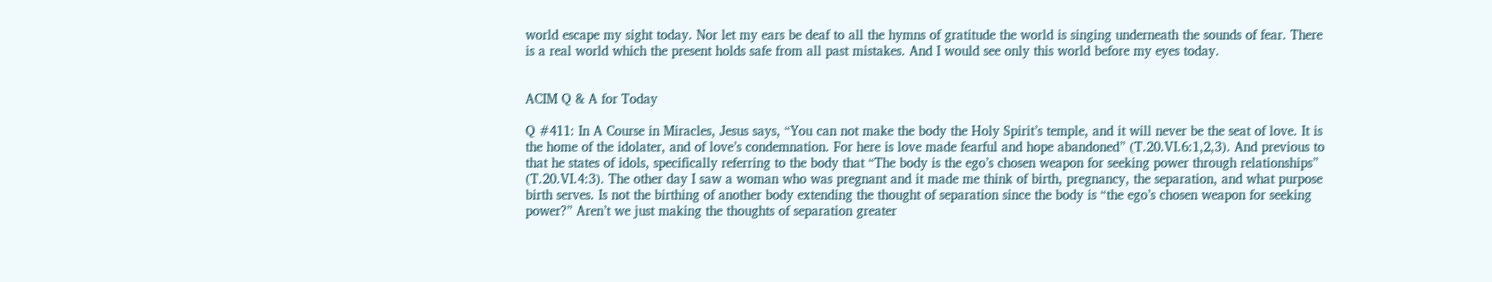world escape my sight today. Nor let my ears be deaf to all the hymns of gratitude the world is singing underneath the sounds of fear. There is a real world which the present holds safe from all past mistakes. And I would see only this world before my eyes today.


ACIM Q & A for Today

Q #411: In A Course in Miracles, Jesus says, “You can not make the body the Holy Spirit’s temple, and it will never be the seat of love. It is the home of the idolater, and of love’s condemnation. For here is love made fearful and hope abandoned” (T.20.VI.6:1,2,3). And previous to that he states of idols, specifically referring to the body that “The body is the ego’s chosen weapon for seeking power through relationships” (T.20.VI.4:3). The other day I saw a woman who was pregnant and it made me think of birth, pregnancy, the separation, and what purpose birth serves. Is not the birthing of another body extending the thought of separation since the body is “the ego’s chosen weapon for seeking power?” Aren’t we just making the thoughts of separation greater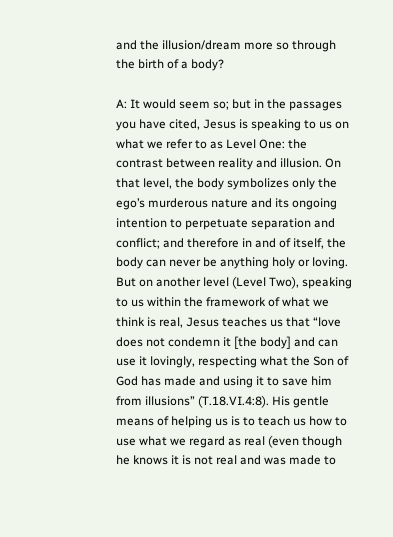and the illusion/dream more so through the birth of a body?

A: It would seem so; but in the passages you have cited, Jesus is speaking to us on what we refer to as Level One: the contrast between reality and illusion. On that level, the body symbolizes only the ego’s murderous nature and its ongoing intention to perpetuate separation and conflict; and therefore in and of itself, the body can never be anything holy or loving. But on another level (Level Two), speaking to us within the framework of what we think is real, Jesus teaches us that “love does not condemn it [the body] and can use it lovingly, respecting what the Son of God has made and using it to save him from illusions” (T.18.VI.4:8). His gentle means of helping us is to teach us how to use what we regard as real (even though he knows it is not real and was made to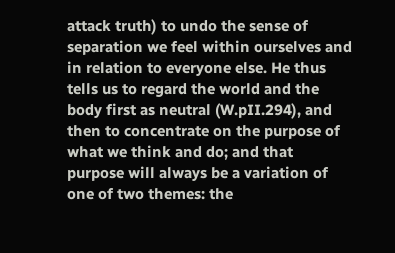attack truth) to undo the sense of separation we feel within ourselves and in relation to everyone else. He thus tells us to regard the world and the body first as neutral (W.pII.294), and then to concentrate on the purpose of what we think and do; and that purpose will always be a variation of one of two themes: the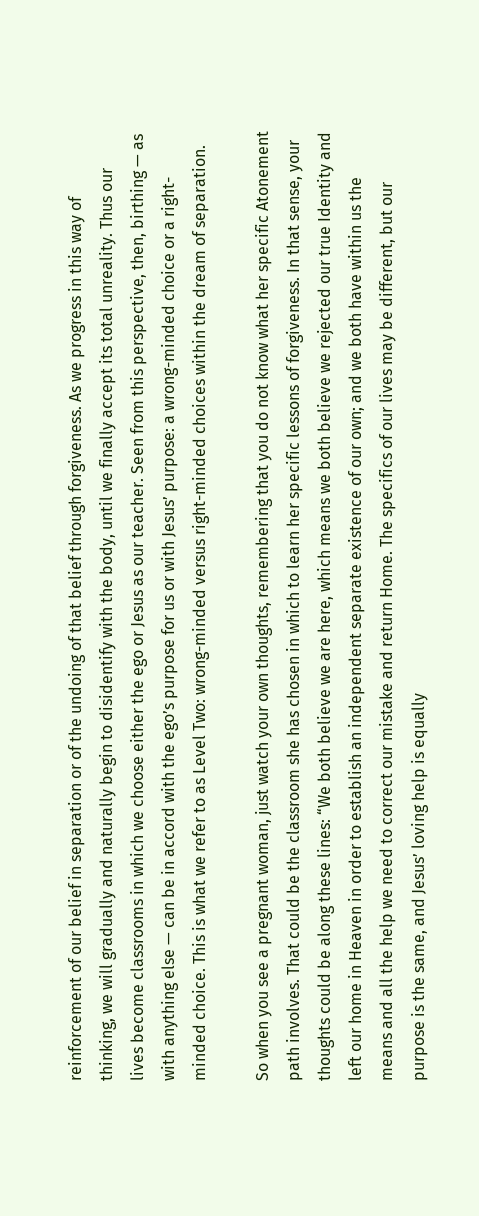reinforcement of our belief in separation or of the undoing of that belief through forgiveness. As we progress in this way of thinking, we will gradually and naturally begin to disidentify with the body, until we finally accept its total unreality. Thus our lives become classrooms in which we choose either the ego or Jesus as our teacher. Seen from this perspective, then, birthing — as with anything else — can be in accord with the ego’s purpose for us or with Jesus’ purpose: a wrong-minded choice or a right-minded choice. This is what we refer to as Level Two: wrong-minded versus right-minded choices within the dream of separation.

So when you see a pregnant woman, just watch your own thoughts, remembering that you do not know what her specific Atonement path involves. That could be the classroom she has chosen in which to learn her specific lessons of forgiveness. In that sense, your thoughts could be along these lines: “We both believe we are here, which means we both believe we rejected our true Identity and left our home in Heaven in order to establish an independent separate existence of our own; and we both have within us the means and all the help we need to correct our mistake and return Home. The specifics of our lives may be different, but our purpose is the same, and Jesus’ loving help is equally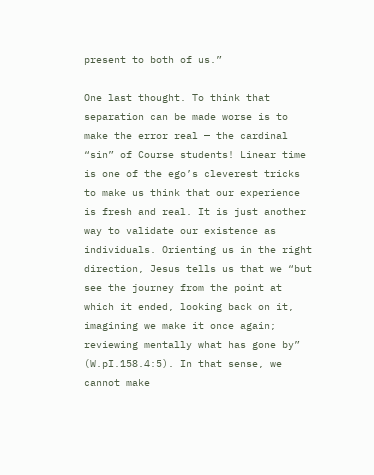present to both of us.”

One last thought. To think that separation can be made worse is to make the error real — the cardinal “sin” of Course students! Linear time is one of the ego’s cleverest tricks to make us think that our experience is fresh and real. It is just another way to validate our existence as individuals. Orienting us in the right direction, Jesus tells us that we “but see the journey from the point at which it ended, looking back on it, imagining we make it once again; reviewing mentally what has gone by” (W.pI.158.4:5). In that sense, we cannot make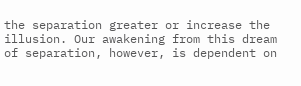the separation greater or increase the illusion. Our awakening from this dream of separation, however, is dependent on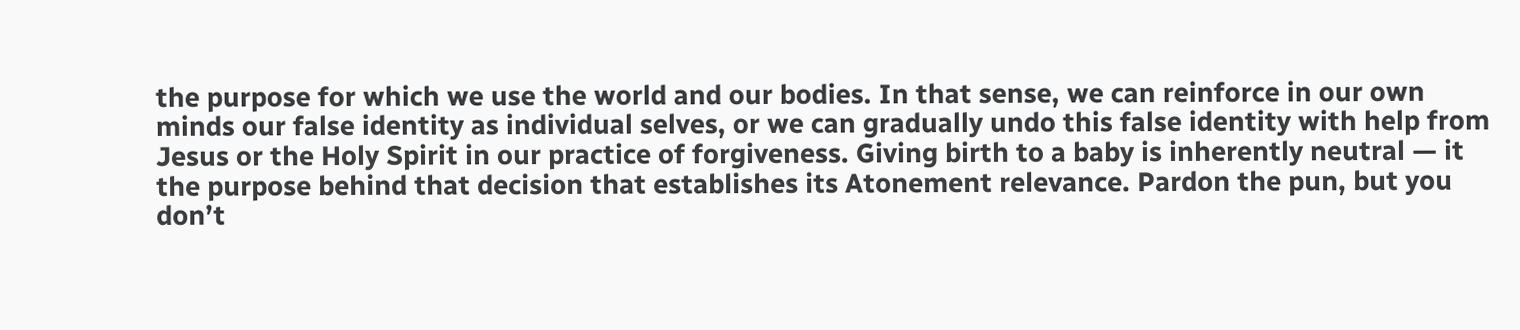the purpose for which we use the world and our bodies. In that sense, we can reinforce in our own minds our false identity as individual selves, or we can gradually undo this false identity with help from Jesus or the Holy Spirit in our practice of forgiveness. Giving birth to a baby is inherently neutral — it the purpose behind that decision that establishes its Atonement relevance. Pardon the pun, but you don’t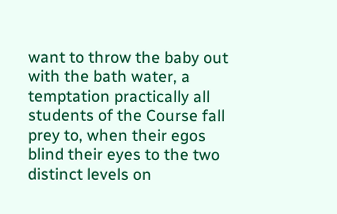want to throw the baby out with the bath water, a temptation practically all students of the Course fall prey to, when their egos blind their eyes to the two distinct levels on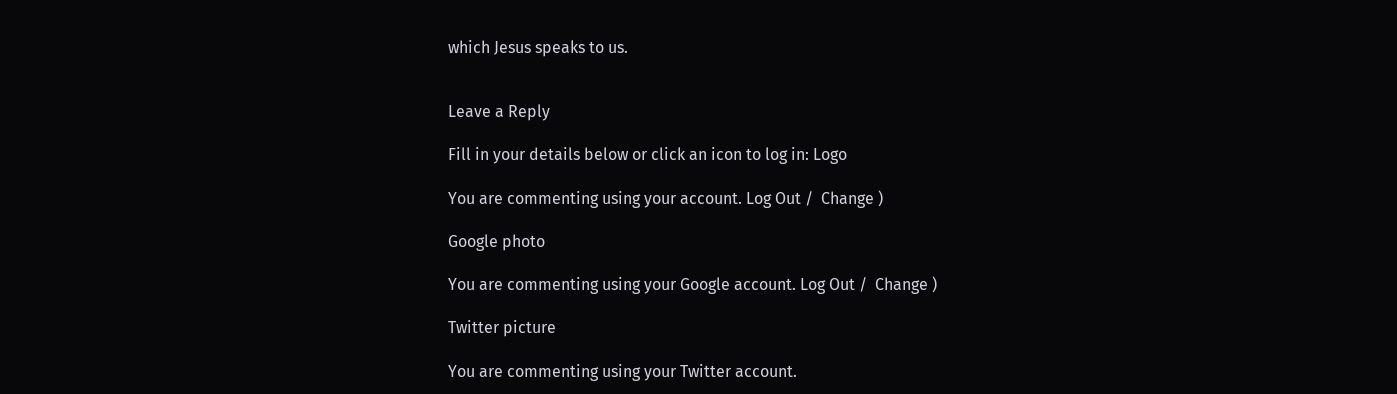which Jesus speaks to us.


Leave a Reply

Fill in your details below or click an icon to log in: Logo

You are commenting using your account. Log Out /  Change )

Google photo

You are commenting using your Google account. Log Out /  Change )

Twitter picture

You are commenting using your Twitter account.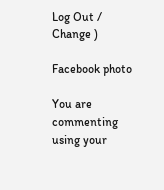Log Out /  Change )

Facebook photo

You are commenting using your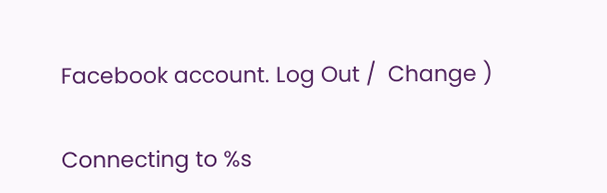Facebook account. Log Out /  Change )

Connecting to %s